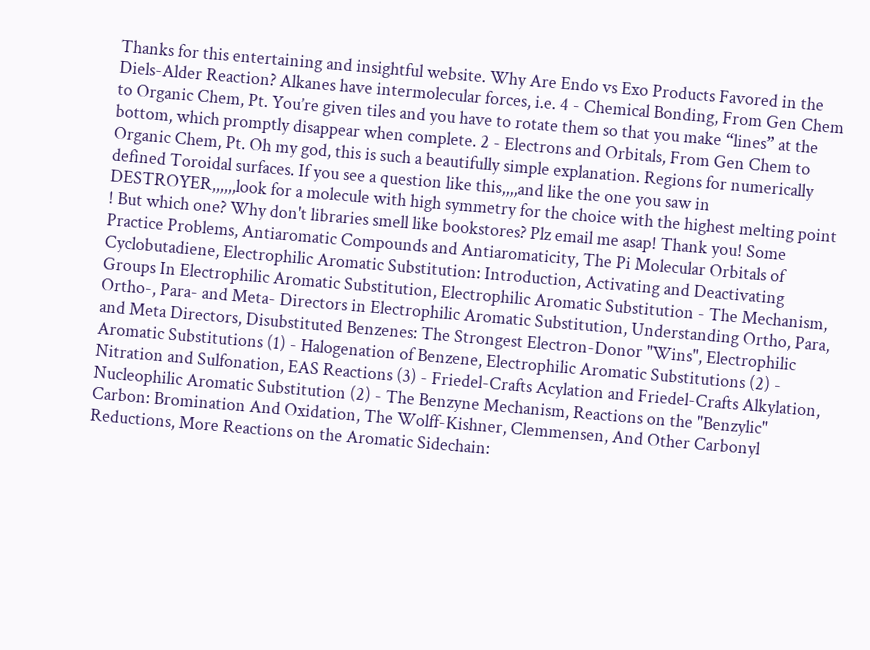Thanks for this entertaining and insightful website. Why Are Endo vs Exo Products Favored in the Diels-Alder Reaction? Alkanes have intermolecular forces, i.e. 4 - Chemical Bonding, From Gen Chem to Organic Chem, Pt. You’re given tiles and you have to rotate them so that you make “lines” at the bottom, which promptly disappear when complete. 2 - Electrons and Orbitals, From Gen Chem to Organic Chem, Pt. Oh my god, this is such a beautifully simple explanation. Regions for numerically defined Toroidal surfaces. If you see a question like this,,,,and like the one you saw in DESTROYER,,,,,,look for a molecule with high symmetry for the choice with the highest melting point ! But which one? Why don't libraries smell like bookstores? Plz email me asap! Thank you! Some Practice Problems, Antiaromatic Compounds and Antiaromaticity, The Pi Molecular Orbitals of Cyclobutadiene, Electrophilic Aromatic Substitution: Introduction, Activating and Deactivating Groups In Electrophilic Aromatic Substitution, Electrophilic Aromatic Substitution - The Mechanism, Ortho-, Para- and Meta- Directors in Electrophilic Aromatic Substitution, Understanding Ortho, Para, and Meta Directors, Disubstituted Benzenes: The Strongest Electron-Donor "Wins", Electrophilic Aromatic Substitutions (1) - Halogenation of Benzene, Electrophilic Aromatic Substitutions (2) - Nitration and Sulfonation, EAS Reactions (3) - Friedel-Crafts Acylation and Friedel-Crafts Alkylation, Nucleophilic Aromatic Substitution (2) - The Benzyne Mechanism, Reactions on the "Benzylic" Carbon: Bromination And Oxidation, The Wolff-Kishner, Clemmensen, And Other Carbonyl Reductions, More Reactions on the Aromatic Sidechain: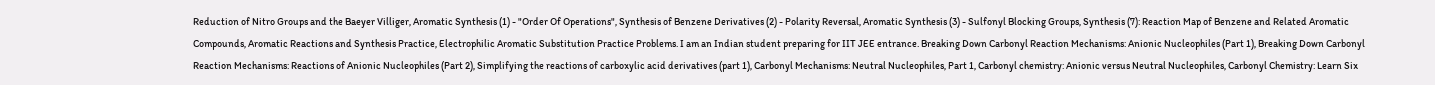Reduction of Nitro Groups and the Baeyer Villiger, Aromatic Synthesis (1) - "Order Of Operations", Synthesis of Benzene Derivatives (2) - Polarity Reversal, Aromatic Synthesis (3) - Sulfonyl Blocking Groups, Synthesis (7): Reaction Map of Benzene and Related Aromatic Compounds, Aromatic Reactions and Synthesis Practice, Electrophilic Aromatic Substitution Practice Problems. I am an Indian student preparing for IIT JEE entrance. Breaking Down Carbonyl Reaction Mechanisms: Anionic Nucleophiles (Part 1), Breaking Down Carbonyl Reaction Mechanisms: Reactions of Anionic Nucleophiles (Part 2), Simplifying the reactions of carboxylic acid derivatives (part 1), Carbonyl Mechanisms: Neutral Nucleophiles, Part 1, Carbonyl chemistry: Anionic versus Neutral Nucleophiles, Carbonyl Chemistry: Learn Six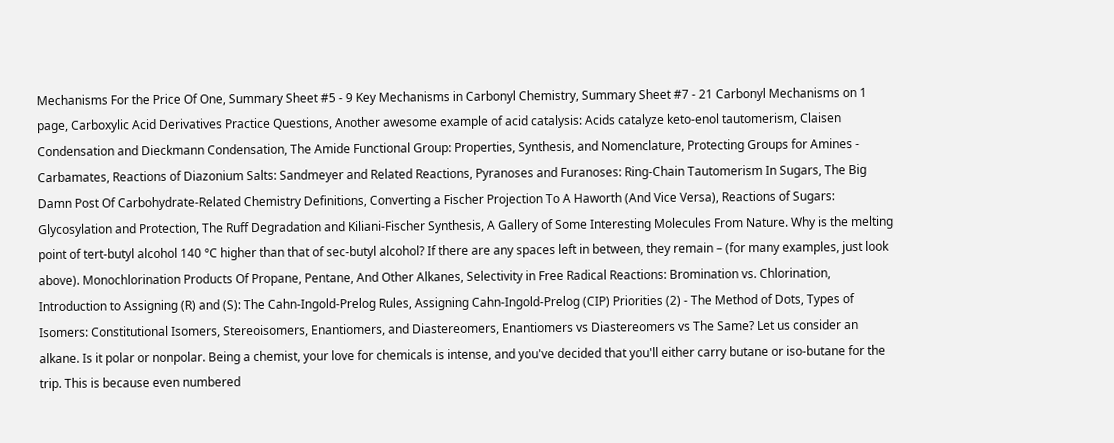Mechanisms For the Price Of One, Summary Sheet #5 - 9 Key Mechanisms in Carbonyl Chemistry, Summary Sheet #7 - 21 Carbonyl Mechanisms on 1 page, Carboxylic Acid Derivatives Practice Questions, Another awesome example of acid catalysis: Acids catalyze keto-enol tautomerism, Claisen Condensation and Dieckmann Condensation, The Amide Functional Group: Properties, Synthesis, and Nomenclature, Protecting Groups for Amines - Carbamates, Reactions of Diazonium Salts: Sandmeyer and Related Reactions, Pyranoses and Furanoses: Ring-Chain Tautomerism In Sugars, The Big Damn Post Of Carbohydrate-Related Chemistry Definitions, Converting a Fischer Projection To A Haworth (And Vice Versa), Reactions of Sugars: Glycosylation and Protection, The Ruff Degradation and Kiliani-Fischer Synthesis, A Gallery of Some Interesting Molecules From Nature. Why is the melting point of tert-butyl alcohol 140 °C higher than that of sec-butyl alcohol? If there are any spaces left in between, they remain – (for many examples, just look above). Monochlorination Products Of Propane, Pentane, And Other Alkanes, Selectivity in Free Radical Reactions: Bromination vs. Chlorination, Introduction to Assigning (R) and (S): The Cahn-Ingold-Prelog Rules, Assigning Cahn-Ingold-Prelog (CIP) Priorities (2) - The Method of Dots, Types of Isomers: Constitutional Isomers, Stereoisomers, Enantiomers, and Diastereomers, Enantiomers vs Diastereomers vs The Same? Let us consider an alkane. Is it polar or nonpolar. Being a chemist, your love for chemicals is intense, and you've decided that you'll either carry butane or iso-butane for the trip. This is because even numbered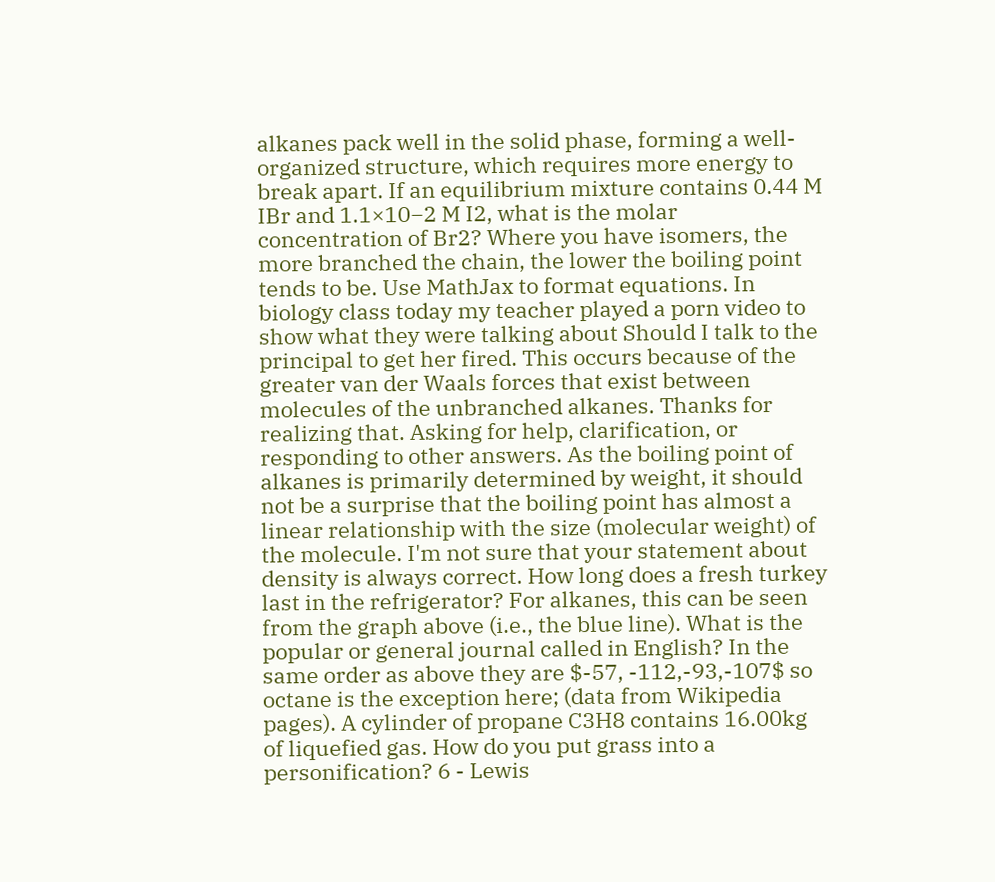alkanes pack well in the solid phase, forming a well-organized structure, which requires more energy to break apart. If an equilibrium mixture contains 0.44 M IBr and 1.1×10−2 M I2, what is the molar concentration of Br2? Where you have isomers, the more branched the chain, the lower the boiling point tends to be. Use MathJax to format equations. In biology class today my teacher played a porn video to show what they were talking about Should I talk to the principal to get her fired. This occurs because of the greater van der Waals forces that exist between molecules of the unbranched alkanes. Thanks for realizing that. Asking for help, clarification, or responding to other answers. As the boiling point of alkanes is primarily determined by weight, it should not be a surprise that the boiling point has almost a linear relationship with the size (molecular weight) of the molecule. I'm not sure that your statement about density is always correct. How long does a fresh turkey last in the refrigerator? For alkanes, this can be seen from the graph above (i.e., the blue line). What is the popular or general journal called in English? In the same order as above they are $-57, -112,-93,-107$ so octane is the exception here; (data from Wikipedia pages). A cylinder of propane C3H8 contains 16.00kg of liquefied gas. How do you put grass into a personification? 6 - Lewis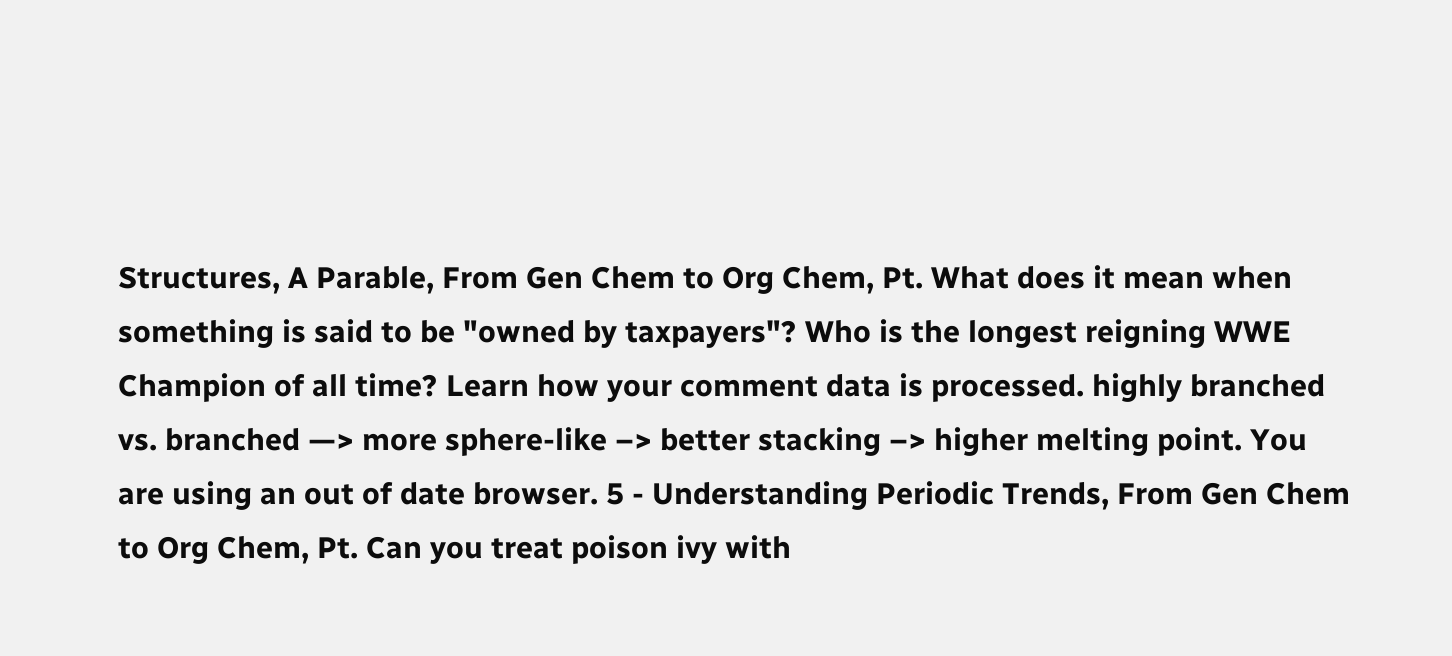Structures, A Parable, From Gen Chem to Org Chem, Pt. What does it mean when something is said to be "owned by taxpayers"? Who is the longest reigning WWE Champion of all time? Learn how your comment data is processed. highly branched vs. branched —> more sphere-like –> better stacking –> higher melting point. You are using an out of date browser. 5 - Understanding Periodic Trends, From Gen Chem to Org Chem, Pt. Can you treat poison ivy with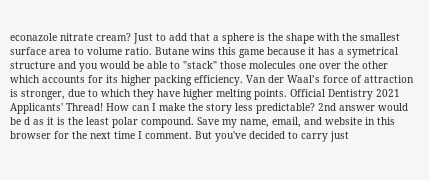econazole nitrate cream? Just to add that a sphere is the shape with the smallest surface area to volume ratio. Butane wins this game because it has a symetrical structure and you would be able to "stack" those molecules one over the other which accounts for its higher packing efficiency. Van der Waal’s force of attraction is stronger, due to which they have higher melting points. Official Dentistry 2021 Applicants' Thread! How can I make the story less predictable? 2nd answer would be d as it is the least polar compound. Save my name, email, and website in this browser for the next time I comment. But you've decided to carry just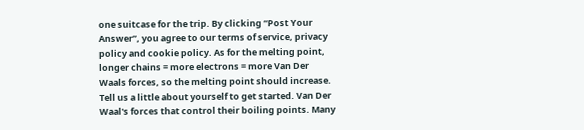one suitcase for the trip. By clicking “Post Your Answer”, you agree to our terms of service, privacy policy and cookie policy. As for the melting point, longer chains = more electrons = more Van Der Waals forces, so the melting point should increase. Tell us a little about yourself to get started. Van Der Waal's forces that control their boiling points. Many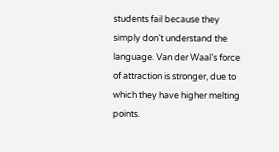students fail because they simply don’t understand the language. Van der Waal’s force of attraction is stronger, due to which they have higher melting points.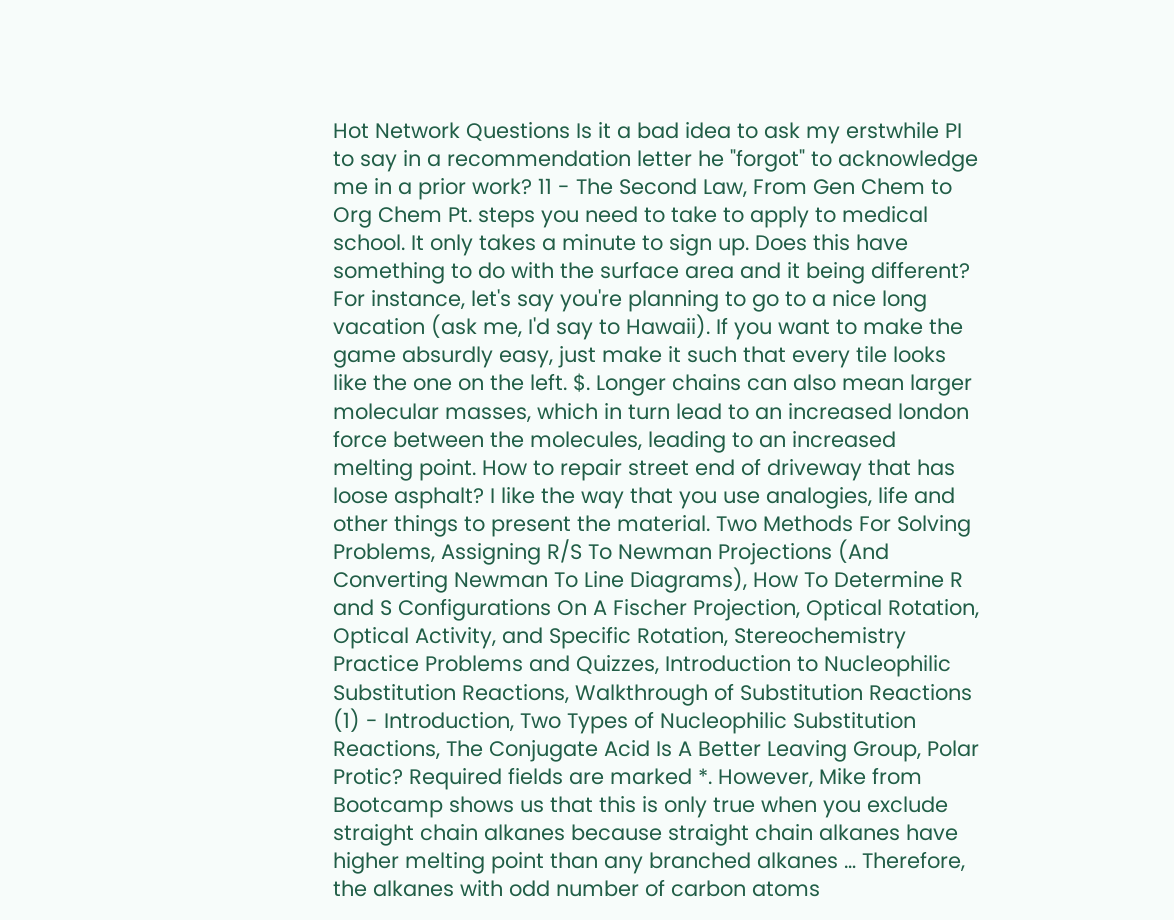Hot Network Questions Is it a bad idea to ask my erstwhile PI to say in a recommendation letter he "forgot" to acknowledge me in a prior work? 11 - The Second Law, From Gen Chem to Org Chem Pt. steps you need to take to apply to medical school. It only takes a minute to sign up. Does this have something to do with the surface area and it being different? For instance, let's say you're planning to go to a nice long vacation (ask me, I'd say to Hawaii). If you want to make the game absurdly easy, just make it such that every tile looks like the one on the left. $. Longer chains can also mean larger molecular masses, which in turn lead to an increased london force between the molecules, leading to an increased melting point. How to repair street end of driveway that has loose asphalt? I like the way that you use analogies, life and other things to present the material. Two Methods For Solving Problems, Assigning R/S To Newman Projections (And Converting Newman To Line Diagrams), How To Determine R and S Configurations On A Fischer Projection, Optical Rotation, Optical Activity, and Specific Rotation, Stereochemistry Practice Problems and Quizzes, Introduction to Nucleophilic Substitution Reactions, Walkthrough of Substitution Reactions (1) - Introduction, Two Types of Nucleophilic Substitution Reactions, The Conjugate Acid Is A Better Leaving Group, Polar Protic? Required fields are marked *. However, Mike from Bootcamp shows us that this is only true when you exclude straight chain alkanes because straight chain alkanes have higher melting point than any branched alkanes … Therefore, the alkanes with odd number of carbon atoms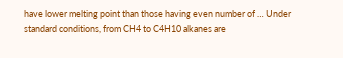have lower melting point than those having even number of … Under standard conditions, from CH4 to C4H10 alkanes are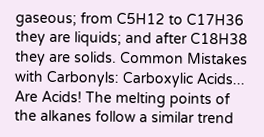gaseous; from C5H12 to C17H36 they are liquids; and after C18H38 they are solids. Common Mistakes with Carbonyls: Carboxylic Acids... Are Acids! The melting points of the alkanes follow a similar trend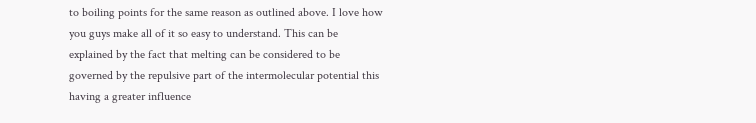to boiling points for the same reason as outlined above. I love how you guys make all of it so easy to understand. This can be explained by the fact that melting can be considered to be governed by the repulsive part of the intermolecular potential this having a greater influence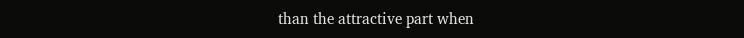than the attractive part when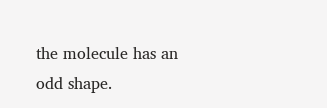the molecule has an odd shape.